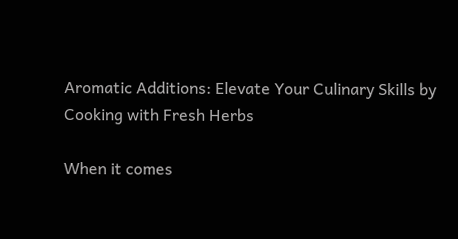Aromatic Additions: Elevate Your Culinary Skills by Cooking with Fresh Herbs

When it comes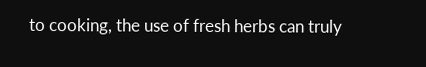to cooking, the use of fresh herbs can truly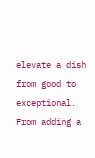elevate a dish from good to exceptional. From adding a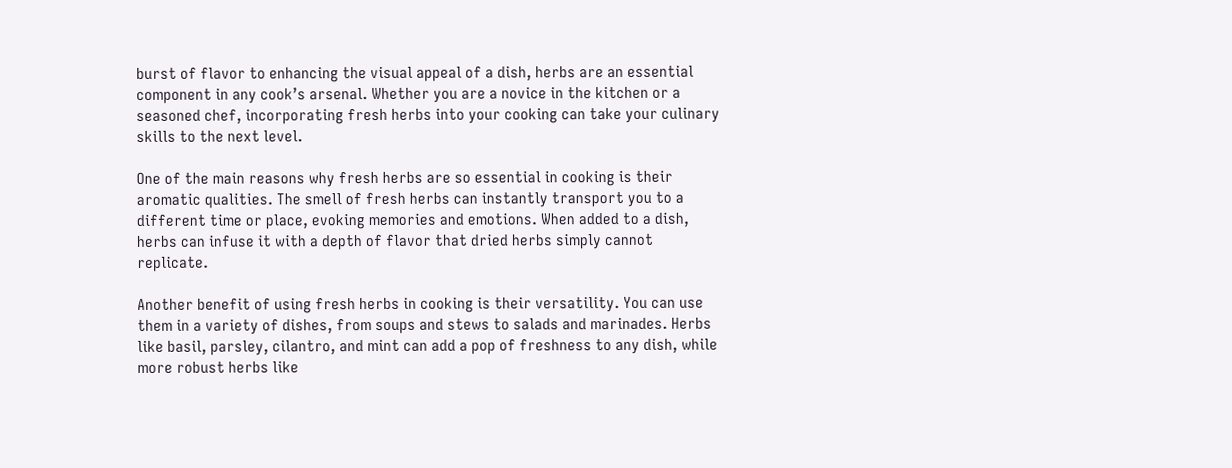burst of flavor to enhancing the visual appeal of a dish, herbs are an essential component in any cook’s arsenal. Whether you are a novice in the kitchen or a seasoned chef, incorporating fresh herbs into your cooking can take your culinary skills to the next level.

One of the main reasons why fresh herbs are so essential in cooking is their aromatic qualities. The smell of fresh herbs can instantly transport you to a different time or place, evoking memories and emotions. When added to a dish, herbs can infuse it with a depth of flavor that dried herbs simply cannot replicate.

Another benefit of using fresh herbs in cooking is their versatility. You can use them in a variety of dishes, from soups and stews to salads and marinades. Herbs like basil, parsley, cilantro, and mint can add a pop of freshness to any dish, while more robust herbs like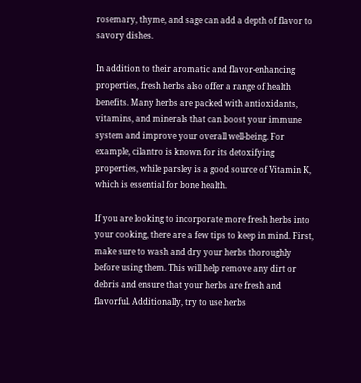rosemary, thyme, and sage can add a depth of flavor to savory dishes.

In addition to their aromatic and flavor-enhancing properties, fresh herbs also offer a range of health benefits. Many herbs are packed with antioxidants, vitamins, and minerals that can boost your immune system and improve your overall well-being. For example, cilantro is known for its detoxifying properties, while parsley is a good source of Vitamin K, which is essential for bone health.

If you are looking to incorporate more fresh herbs into your cooking, there are a few tips to keep in mind. First, make sure to wash and dry your herbs thoroughly before using them. This will help remove any dirt or debris and ensure that your herbs are fresh and flavorful. Additionally, try to use herbs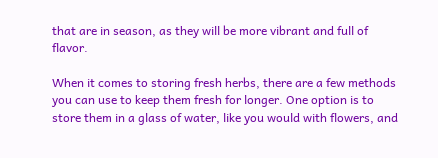that are in season, as they will be more vibrant and full of flavor.

When it comes to storing fresh herbs, there are a few methods you can use to keep them fresh for longer. One option is to store them in a glass of water, like you would with flowers, and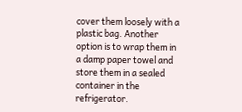cover them loosely with a plastic bag. Another option is to wrap them in a damp paper towel and store them in a sealed container in the refrigerator.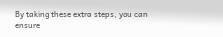By taking these extra steps, you can ensure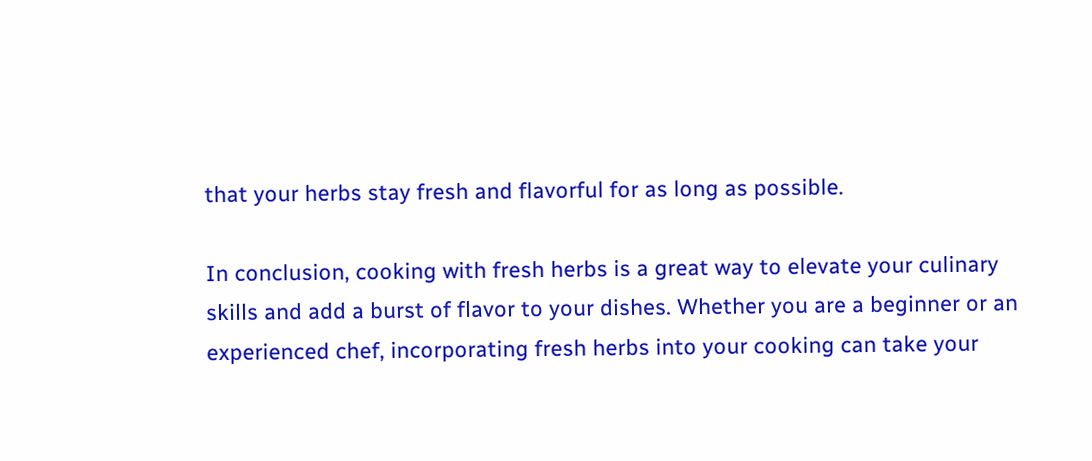that your herbs stay fresh and flavorful for as long as possible.

In conclusion, cooking with fresh herbs is a great way to elevate your culinary skills and add a burst of flavor to your dishes. Whether you are a beginner or an experienced chef, incorporating fresh herbs into your cooking can take your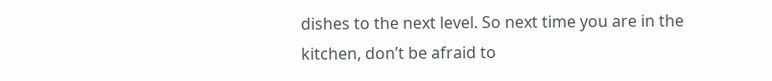dishes to the next level. So next time you are in the kitchen, don’t be afraid to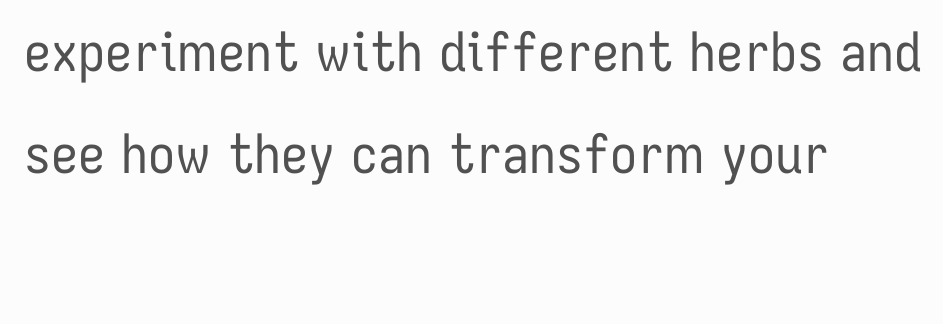experiment with different herbs and see how they can transform your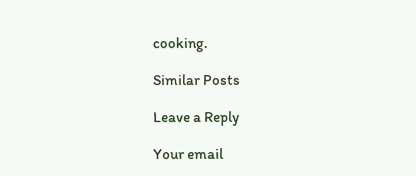cooking.

Similar Posts

Leave a Reply

Your email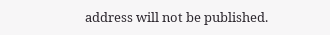address will not be published.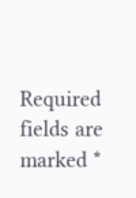Required fields are marked *